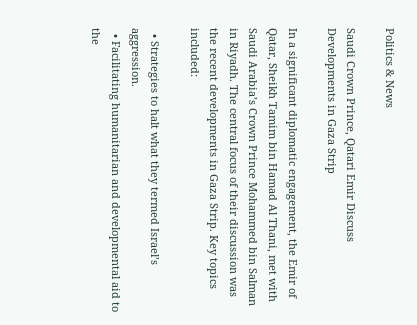Politics & News

Saudi Crown Prince, Qatari Emir Discuss Developments in Gaza Strip

In a significant diplomatic engagement, the Emir of Qatar, Sheikh Tamim bin Hamad Al Thani, met with Saudi Arabia’s Crown Prince Mohammed bin Salman in Riyadh. The central focus of their discussion was the recent developments in Gaza Strip. Key topics included:

  • Strategies to halt what they termed Israel’s aggression.
  • Facilitating humanitarian and developmental aid to the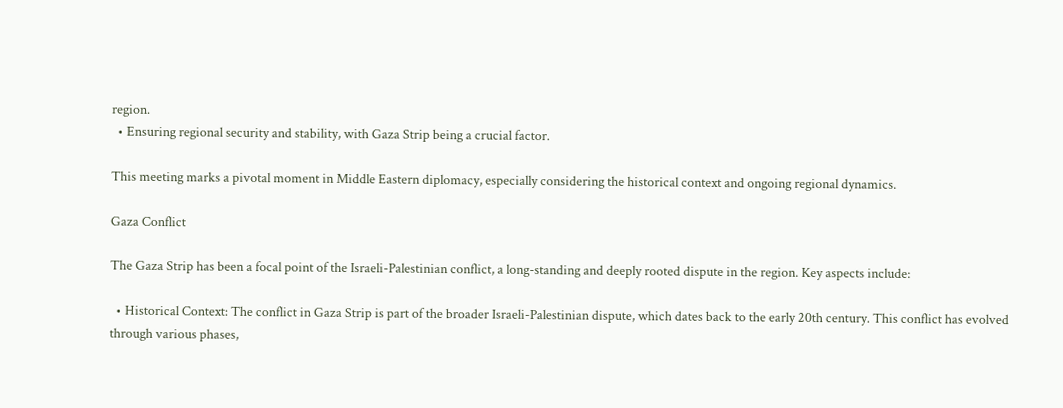region.
  • Ensuring regional security and stability, with Gaza Strip being a crucial factor.

This meeting marks a pivotal moment in Middle Eastern diplomacy, especially considering the historical context and ongoing regional dynamics.

Gaza Conflict

The Gaza Strip has been a focal point of the Israeli-Palestinian conflict, a long-standing and deeply rooted dispute in the region. Key aspects include:

  • Historical Context: The conflict in Gaza Strip is part of the broader Israeli-Palestinian dispute, which dates back to the early 20th century. This conflict has evolved through various phases,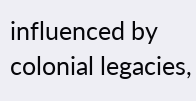influenced by colonial legacies,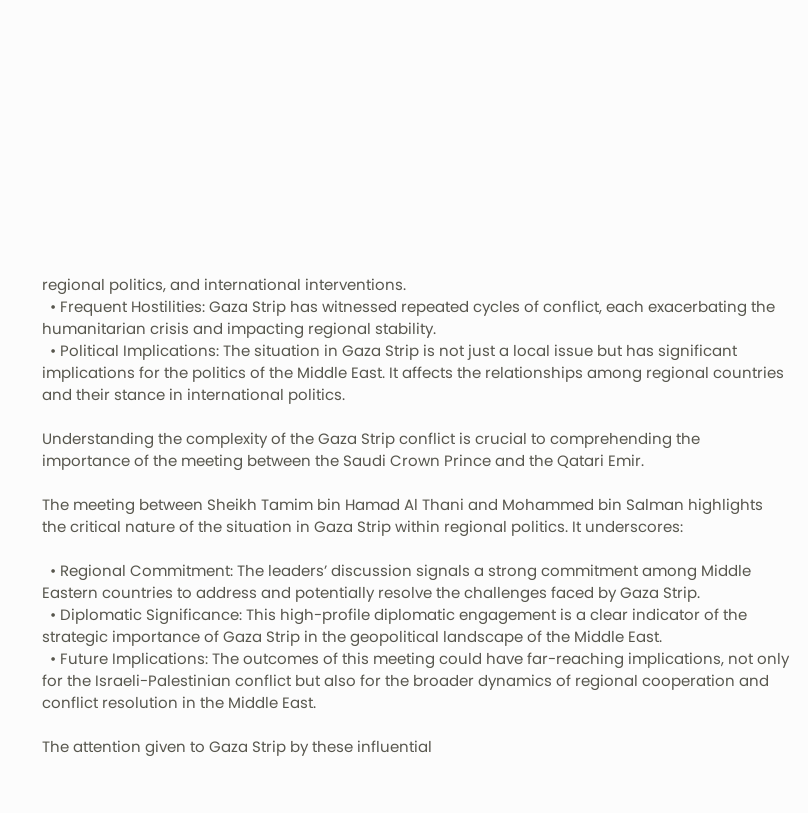regional politics, and international interventions.
  • Frequent Hostilities: Gaza Strip has witnessed repeated cycles of conflict, each exacerbating the humanitarian crisis and impacting regional stability.
  • Political Implications: The situation in Gaza Strip is not just a local issue but has significant implications for the politics of the Middle East. It affects the relationships among regional countries and their stance in international politics.

Understanding the complexity of the Gaza Strip conflict is crucial to comprehending the importance of the meeting between the Saudi Crown Prince and the Qatari Emir.

The meeting between Sheikh Tamim bin Hamad Al Thani and Mohammed bin Salman highlights the critical nature of the situation in Gaza Strip within regional politics. It underscores:

  • Regional Commitment: The leaders’ discussion signals a strong commitment among Middle Eastern countries to address and potentially resolve the challenges faced by Gaza Strip.
  • Diplomatic Significance: This high-profile diplomatic engagement is a clear indicator of the strategic importance of Gaza Strip in the geopolitical landscape of the Middle East.
  • Future Implications: The outcomes of this meeting could have far-reaching implications, not only for the Israeli-Palestinian conflict but also for the broader dynamics of regional cooperation and conflict resolution in the Middle East.

The attention given to Gaza Strip by these influential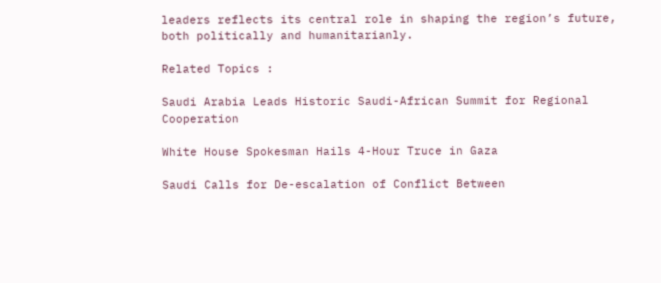leaders reflects its central role in shaping the region’s future, both politically and humanitarianly.

Related Topics :

Saudi Arabia Leads Historic Saudi-African Summit for Regional Cooperation

White House Spokesman Hails 4-Hour Truce in Gaza

Saudi Calls for De-escalation of Conflict Between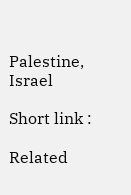Palestine, Israel

Short link :

Related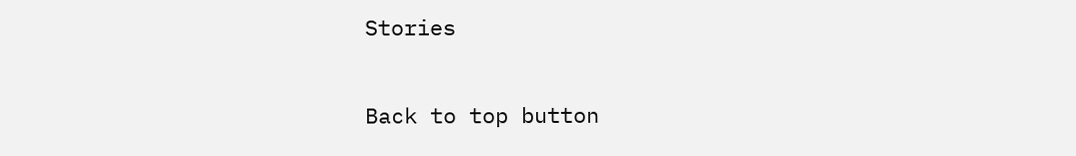Stories

Back to top button